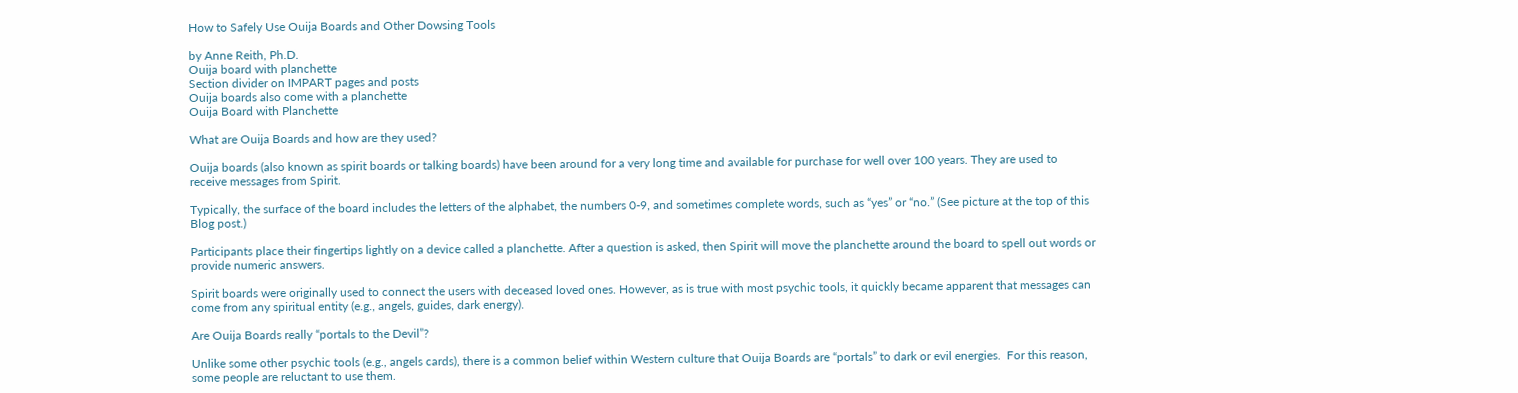How to Safely Use Ouija Boards and Other Dowsing Tools

by Anne Reith, Ph.D.
Ouija board with planchette
Section divider on IMPART pages and posts
Ouija boards also come with a planchette
Ouija Board with Planchette

What are Ouija Boards and how are they used?

Ouija boards (also known as spirit boards or talking boards) have been around for a very long time and available for purchase for well over 100 years. They are used to receive messages from Spirit.

Typically, the surface of the board includes the letters of the alphabet, the numbers 0-9, and sometimes complete words, such as “yes” or “no.” (See picture at the top of this Blog post.)

Participants place their fingertips lightly on a device called a planchette. After a question is asked, then Spirit will move the planchette around the board to spell out words or provide numeric answers.

Spirit boards were originally used to connect the users with deceased loved ones. However, as is true with most psychic tools, it quickly became apparent that messages can come from any spiritual entity (e.g., angels, guides, dark energy).

Are Ouija Boards really “portals to the Devil”?

Unlike some other psychic tools (e.g., angels cards), there is a common belief within Western culture that Ouija Boards are “portals” to dark or evil energies.  For this reason, some people are reluctant to use them.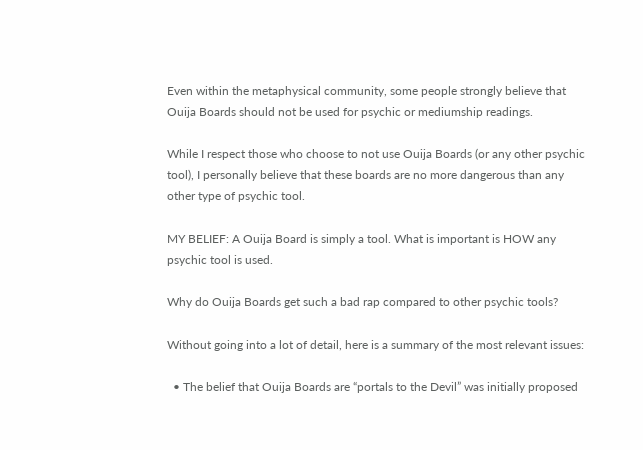Even within the metaphysical community, some people strongly believe that Ouija Boards should not be used for psychic or mediumship readings.

While I respect those who choose to not use Ouija Boards (or any other psychic tool), I personally believe that these boards are no more dangerous than any other type of psychic tool.

MY BELIEF: A Ouija Board is simply a tool. What is important is HOW any psychic tool is used.

Why do Ouija Boards get such a bad rap compared to other psychic tools?

Without going into a lot of detail, here is a summary of the most relevant issues:

  • The belief that Ouija Boards are “portals to the Devil” was initially proposed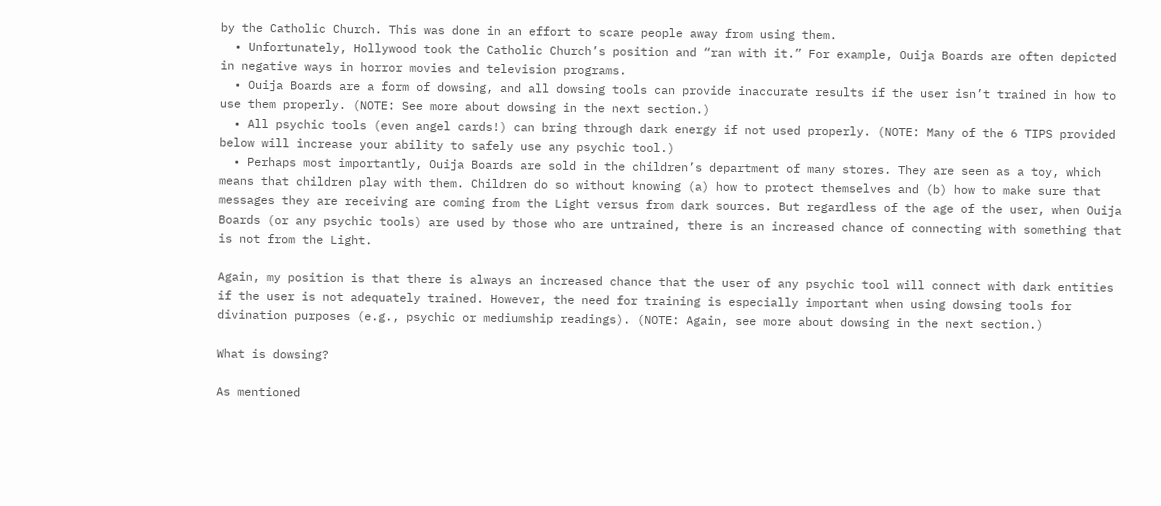by the Catholic Church. This was done in an effort to scare people away from using them.
  • Unfortunately, Hollywood took the Catholic Church’s position and “ran with it.” For example, Ouija Boards are often depicted in negative ways in horror movies and television programs.
  • Ouija Boards are a form of dowsing, and all dowsing tools can provide inaccurate results if the user isn’t trained in how to use them properly. (NOTE: See more about dowsing in the next section.)
  • All psychic tools (even angel cards!) can bring through dark energy if not used properly. (NOTE: Many of the 6 TIPS provided below will increase your ability to safely use any psychic tool.)
  • Perhaps most importantly, Ouija Boards are sold in the children’s department of many stores. They are seen as a toy, which means that children play with them. Children do so without knowing (a) how to protect themselves and (b) how to make sure that messages they are receiving are coming from the Light versus from dark sources. But regardless of the age of the user, when Ouija Boards (or any psychic tools) are used by those who are untrained, there is an increased chance of connecting with something that is not from the Light.

Again, my position is that there is always an increased chance that the user of any psychic tool will connect with dark entities if the user is not adequately trained. However, the need for training is especially important when using dowsing tools for divination purposes (e.g., psychic or mediumship readings). (NOTE: Again, see more about dowsing in the next section.)

What is dowsing?

As mentioned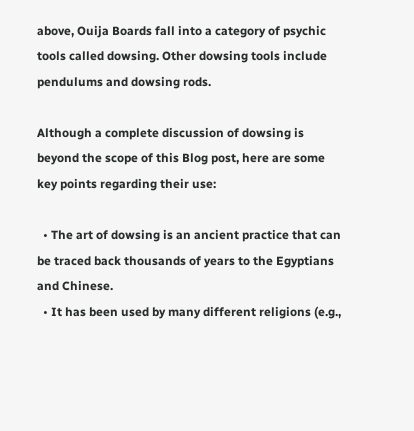above, Ouija Boards fall into a category of psychic tools called dowsing. Other dowsing tools include pendulums and dowsing rods.

Although a complete discussion of dowsing is beyond the scope of this Blog post, here are some key points regarding their use:

  • The art of dowsing is an ancient practice that can be traced back thousands of years to the Egyptians and Chinese.
  • It has been used by many different religions (e.g.,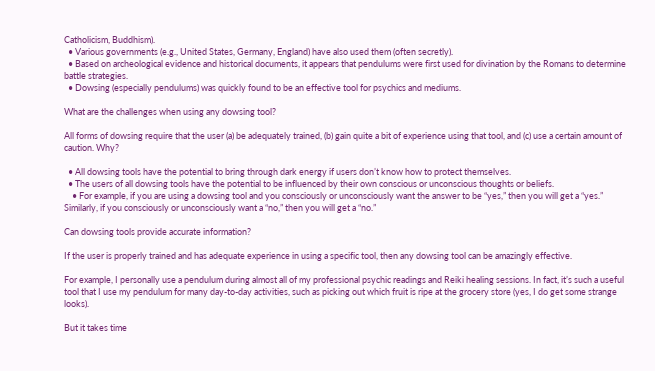Catholicism, Buddhism).
  • Various governments (e.g., United States, Germany, England) have also used them (often secretly).
  • Based on archeological evidence and historical documents, it appears that pendulums were first used for divination by the Romans to determine battle strategies.
  • Dowsing (especially pendulums) was quickly found to be an effective tool for psychics and mediums.

What are the challenges when using any dowsing tool?

All forms of dowsing require that the user (a) be adequately trained, (b) gain quite a bit of experience using that tool, and (c) use a certain amount of caution. Why?

  • All dowsing tools have the potential to bring through dark energy if users don’t know how to protect themselves.
  • The users of all dowsing tools have the potential to be influenced by their own conscious or unconscious thoughts or beliefs.
    • For example, if you are using a dowsing tool and you consciously or unconsciously want the answer to be “yes,” then you will get a “yes.” Similarly, if you consciously or unconsciously want a “no,” then you will get a “no.”

Can dowsing tools provide accurate information?

If the user is properly trained and has adequate experience in using a specific tool, then any dowsing tool can be amazingly effective.

For example, I personally use a pendulum during almost all of my professional psychic readings and Reiki healing sessions. In fact, it’s such a useful tool that I use my pendulum for many day-to-day activities, such as picking out which fruit is ripe at the grocery store (yes, I do get some strange looks).

But it takes time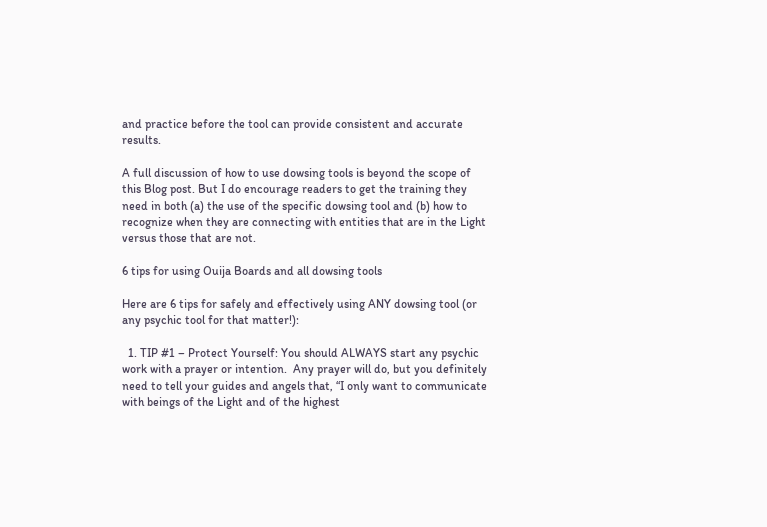and practice before the tool can provide consistent and accurate results.

A full discussion of how to use dowsing tools is beyond the scope of this Blog post. But I do encourage readers to get the training they need in both (a) the use of the specific dowsing tool and (b) how to recognize when they are connecting with entities that are in the Light versus those that are not.

6 tips for using Ouija Boards and all dowsing tools

Here are 6 tips for safely and effectively using ANY dowsing tool (or any psychic tool for that matter!):

  1. TIP #1 – Protect Yourself: You should ALWAYS start any psychic work with a prayer or intention.  Any prayer will do, but you definitely need to tell your guides and angels that, “I only want to communicate with beings of the Light and of the highest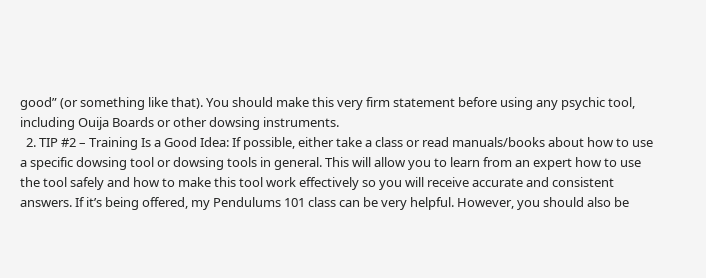good” (or something like that). You should make this very firm statement before using any psychic tool, including Ouija Boards or other dowsing instruments.
  2. TIP #2 – Training Is a Good Idea: If possible, either take a class or read manuals/books about how to use a specific dowsing tool or dowsing tools in general. This will allow you to learn from an expert how to use the tool safely and how to make this tool work effectively so you will receive accurate and consistent answers. If it’s being offered, my Pendulums 101 class can be very helpful. However, you should also be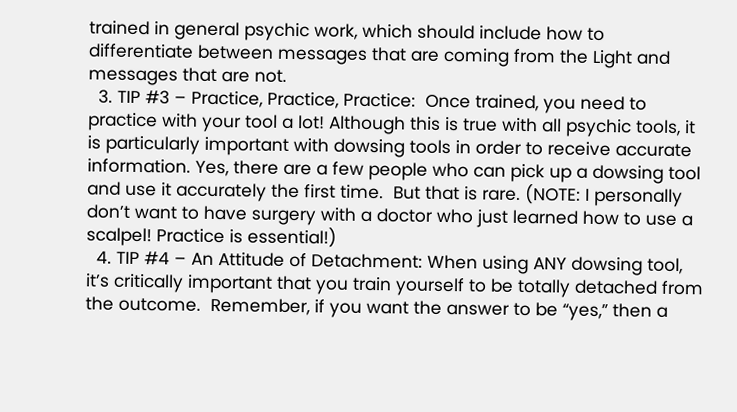trained in general psychic work, which should include how to differentiate between messages that are coming from the Light and messages that are not.
  3. TIP #3 – Practice, Practice, Practice:  Once trained, you need to practice with your tool a lot! Although this is true with all psychic tools, it is particularly important with dowsing tools in order to receive accurate information. Yes, there are a few people who can pick up a dowsing tool and use it accurately the first time.  But that is rare. (NOTE: I personally don’t want to have surgery with a doctor who just learned how to use a scalpel! Practice is essential!)
  4. TIP #4 – An Attitude of Detachment: When using ANY dowsing tool, it’s critically important that you train yourself to be totally detached from the outcome.  Remember, if you want the answer to be “yes,” then a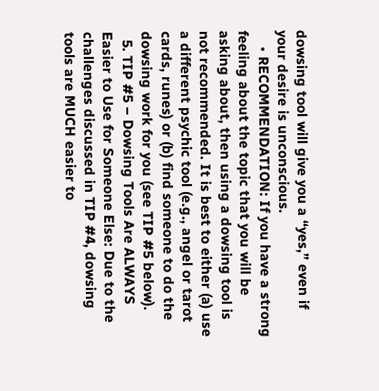dowsing tool will give you a “yes,” even if your desire is unconscious.
    • RECOMMENDATION: If you have a strong feeling about the topic that you will be asking about, then using a dowsing tool is not recommended. It is best to either (a) use a different psychic tool (e.g., angel or tarot cards, runes) or (b) find someone to do the dowsing work for you (see TIP #5 below).
  5. TIP #5 – Dowsing Tools Are ALWAYS Easier to Use for Someone Else: Due to the challenges discussed in TIP #4, dowsing tools are MUCH easier to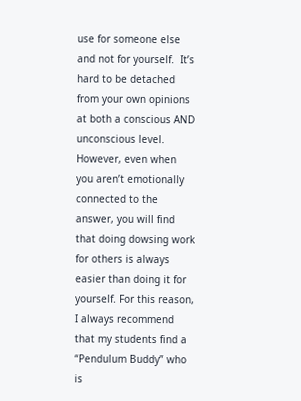use for someone else and not for yourself.  It’s hard to be detached from your own opinions at both a conscious AND unconscious level. However, even when you aren’t emotionally connected to the answer, you will find that doing dowsing work for others is always easier than doing it for yourself. For this reason, I always recommend that my students find a “Pendulum Buddy” who is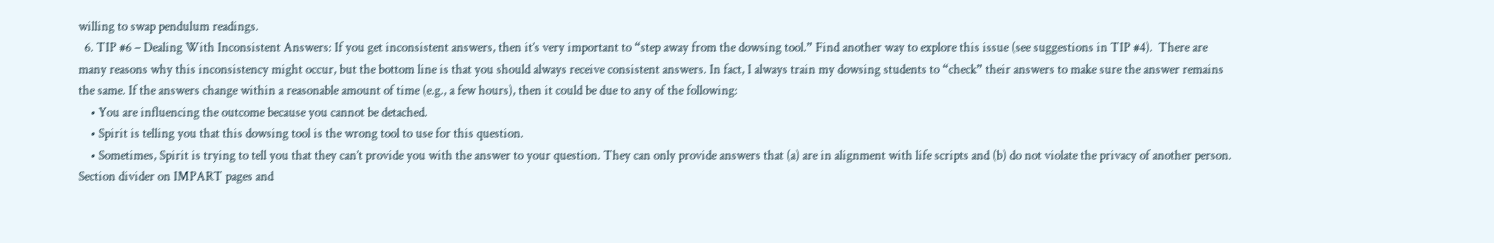willing to swap pendulum readings.
  6. TIP #6 – Dealing With Inconsistent Answers: If you get inconsistent answers, then it’s very important to “step away from the dowsing tool.” Find another way to explore this issue (see suggestions in TIP #4).  There are many reasons why this inconsistency might occur, but the bottom line is that you should always receive consistent answers. In fact, I always train my dowsing students to “check” their answers to make sure the answer remains the same. If the answers change within a reasonable amount of time (e.g., a few hours), then it could be due to any of the following:
    • You are influencing the outcome because you cannot be detached.
    • Spirit is telling you that this dowsing tool is the wrong tool to use for this question.
    • Sometimes, Spirit is trying to tell you that they can’t provide you with the answer to your question. They can only provide answers that (a) are in alignment with life scripts and (b) do not violate the privacy of another person.
Section divider on IMPART pages and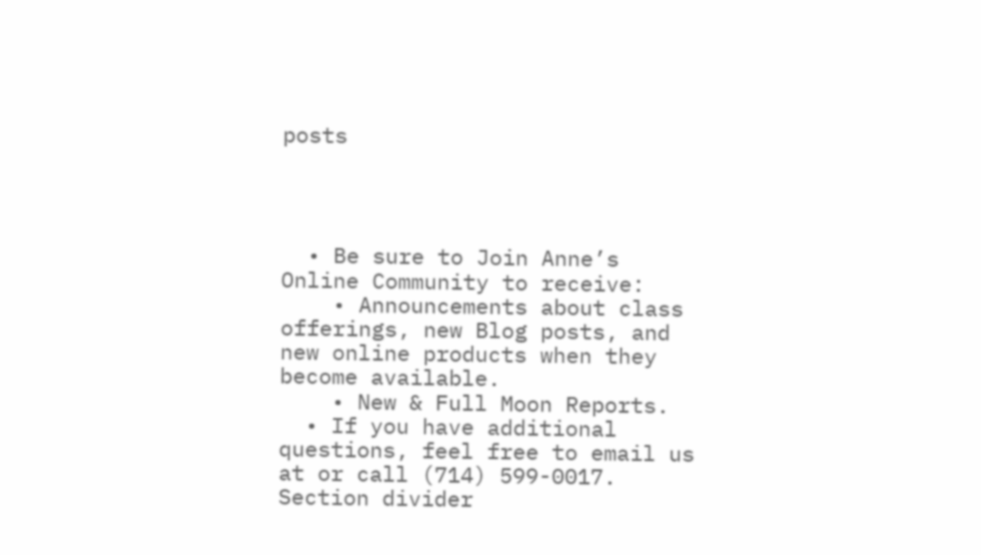posts




  • Be sure to Join Anne’s Online Community to receive:
    • Announcements about class offerings, new Blog posts, and new online products when they become available.
    • New & Full Moon Reports.
  • If you have additional questions, feel free to email us at or call (714) 599-0017.
Section divider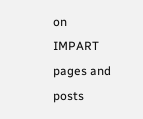on IMPART pages and posts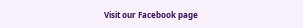Visit our Facebook page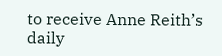to receive Anne Reith’s daily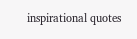inspirational quotes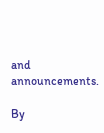and announcements.

By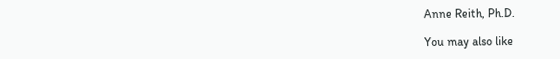Anne Reith, Ph.D.

You may also like